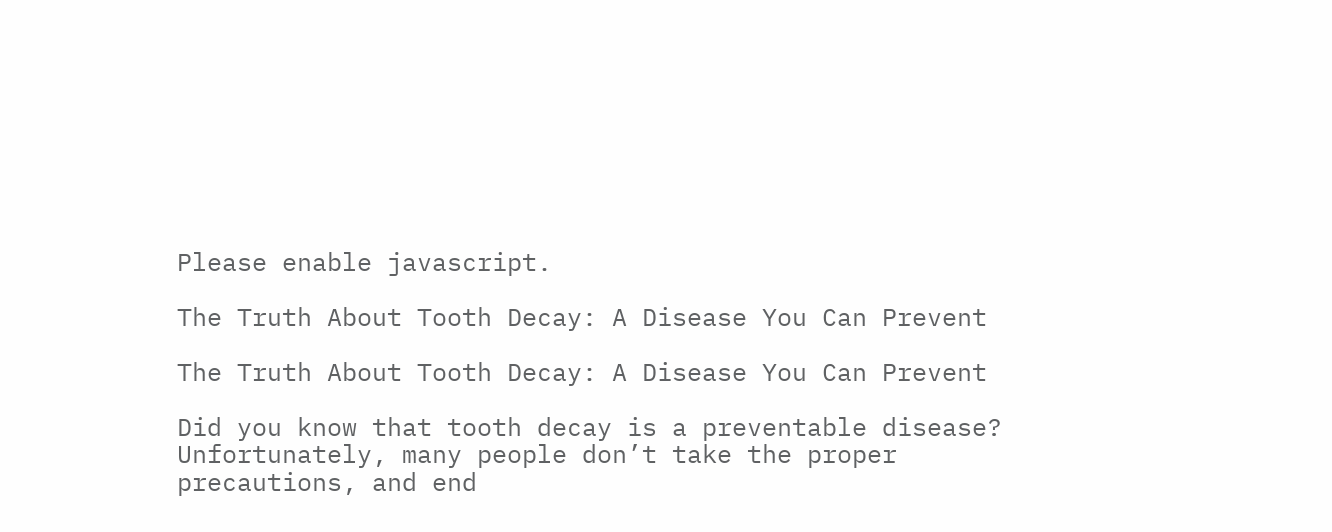Please enable javascript.

The Truth About Tooth Decay: A Disease You Can Prevent

The Truth About Tooth Decay: A Disease You Can Prevent

Did you know that tooth decay is a preventable disease? Unfortunately, many people don’t take the proper precautions, and end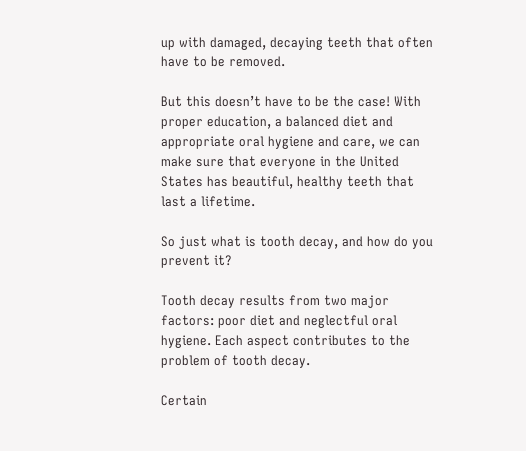up with damaged, decaying teeth that often have to be removed.

But this doesn’t have to be the case! With proper education, a balanced diet and appropriate oral hygiene and care, we can make sure that everyone in the United States has beautiful, healthy teeth that last a lifetime.

So just what is tooth decay, and how do you prevent it?

Tooth decay results from two major factors: poor diet and neglectful oral hygiene. Each aspect contributes to the problem of tooth decay.

Certain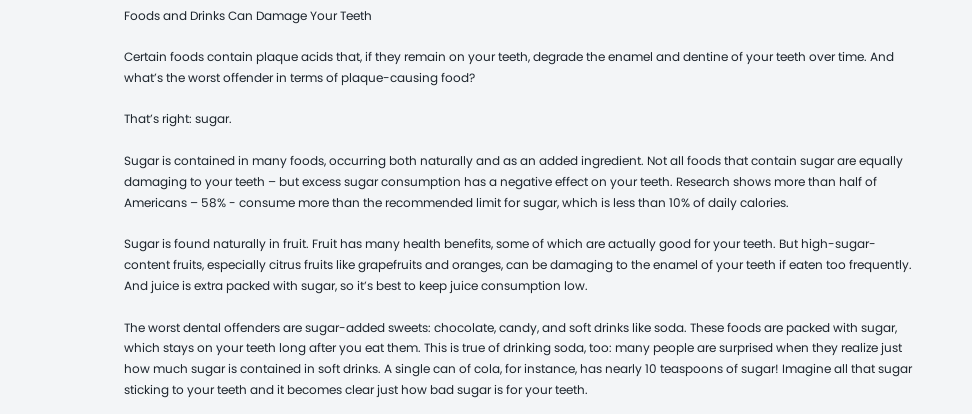Foods and Drinks Can Damage Your Teeth

Certain foods contain plaque acids that, if they remain on your teeth, degrade the enamel and dentine of your teeth over time. And what’s the worst offender in terms of plaque-causing food?

That’s right: sugar.

Sugar is contained in many foods, occurring both naturally and as an added ingredient. Not all foods that contain sugar are equally damaging to your teeth – but excess sugar consumption has a negative effect on your teeth. Research shows more than half of Americans – 58% - consume more than the recommended limit for sugar, which is less than 10% of daily calories.

Sugar is found naturally in fruit. Fruit has many health benefits, some of which are actually good for your teeth. But high-sugar-content fruits, especially citrus fruits like grapefruits and oranges, can be damaging to the enamel of your teeth if eaten too frequently. And juice is extra packed with sugar, so it’s best to keep juice consumption low.

The worst dental offenders are sugar-added sweets: chocolate, candy, and soft drinks like soda. These foods are packed with sugar, which stays on your teeth long after you eat them. This is true of drinking soda, too: many people are surprised when they realize just how much sugar is contained in soft drinks. A single can of cola, for instance, has nearly 10 teaspoons of sugar! Imagine all that sugar sticking to your teeth and it becomes clear just how bad sugar is for your teeth.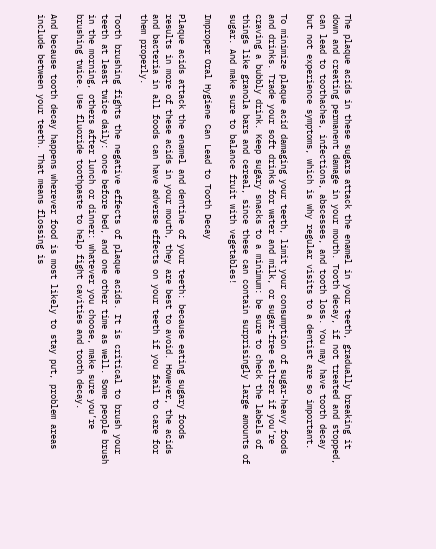The plaque acids in these sugars attack the enamel in your teeth, gradually breaking it down and creating permanent damage in your mouth. Tooth decay, if not treated and stopped, can lead to toothaches, infections, abscesses, and tooth loss. You may have tooth decay but not experience symptoms, which is why regular visits to a dentist are so important.

To minimize plaque acid damaging your teeth, limit your consumption of sugar-heavy foods and drinks. Trade your soft drinks for water and milk, or sugar-free seltzer if you’re craving a bubbly drink. Keep sugary snacks to a minimum: be sure to check the labels of things like granola bars and cereal, since these can contain surprisingly large amounts of sugar. And make sure to balance fruit with vegetables!

Improper Oral Hygiene Can Lead to Tooth Decay

Plaque acids attack the enamel and dentine of your teeth: because eating sugary foods results in more of these acids in your mouth, they are best to avoid. However, the acids and bacteria in all foods can have adverse effects on your teeth if you fail to care for them properly.

Tooth brushing fights the negative effects of plaque acids. It is critical to brush your teeth at least twice daily: once before bed, and one other time as well. Some people brush in the morning, others after lunch or dinner: whatever you choose, make sure you’re brushing twice. Use fluoride toothpaste to help fight cavities and tooth decay.

And because tooth decay happens wherever food is most likely to stay put, problem areas include between your teeth. That means flossing is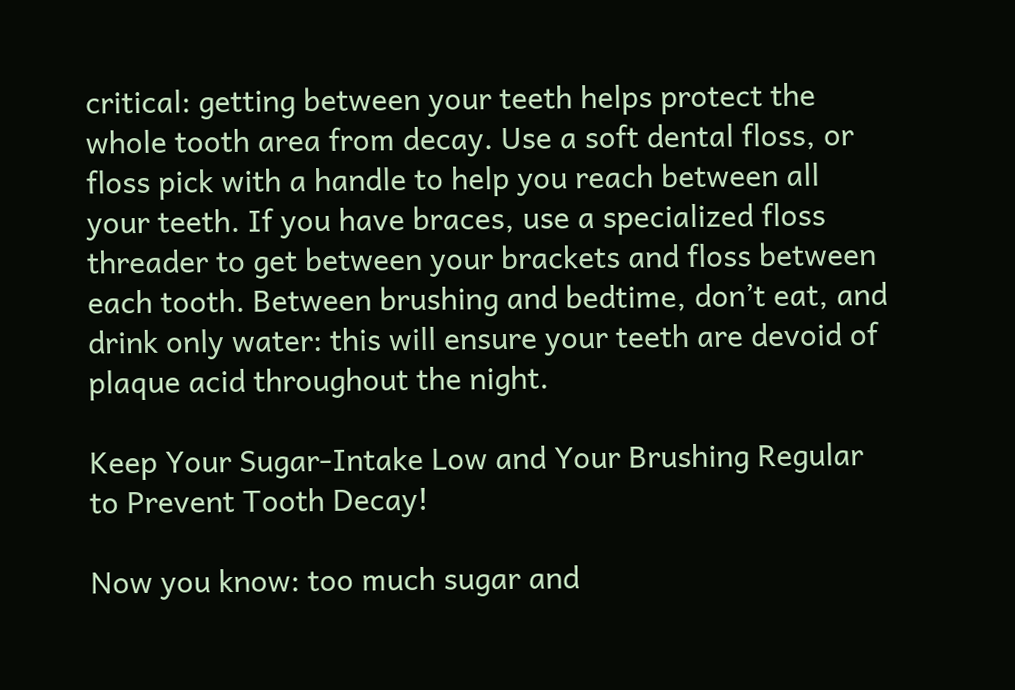critical: getting between your teeth helps protect the whole tooth area from decay. Use a soft dental floss, or floss pick with a handle to help you reach between all your teeth. If you have braces, use a specialized floss threader to get between your brackets and floss between each tooth. Between brushing and bedtime, don’t eat, and drink only water: this will ensure your teeth are devoid of plaque acid throughout the night.

Keep Your Sugar-Intake Low and Your Brushing Regular to Prevent Tooth Decay!

Now you know: too much sugar and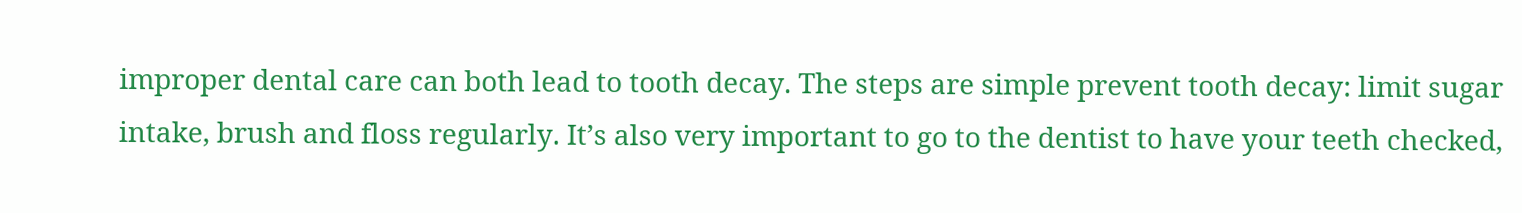improper dental care can both lead to tooth decay. The steps are simple prevent tooth decay: limit sugar intake, brush and floss regularly. It’s also very important to go to the dentist to have your teeth checked,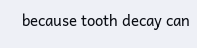because tooth decay can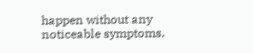happen without any noticeable symptoms.